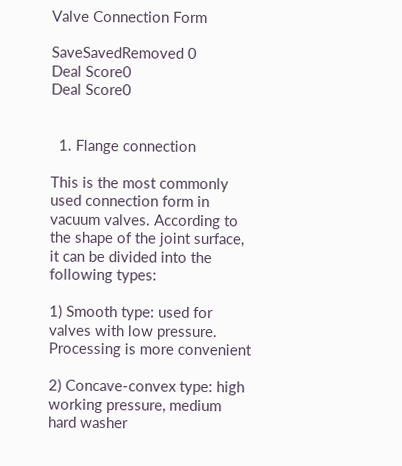Valve Connection Form

SaveSavedRemoved 0
Deal Score0
Deal Score0


  1. Flange connection

This is the most commonly used connection form in vacuum valves. According to the shape of the joint surface, it can be divided into the following types:

1) Smooth type: used for valves with low pressure. Processing is more convenient

2) Concave-convex type: high working pressure, medium hard washer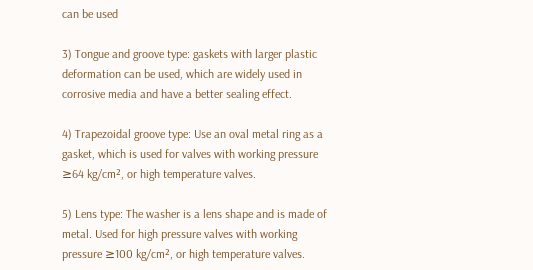can be used

3) Tongue and groove type: gaskets with larger plastic deformation can be used, which are widely used in corrosive media and have a better sealing effect.

4) Trapezoidal groove type: Use an oval metal ring as a gasket, which is used for valves with working pressure ≥64 kg/cm², or high temperature valves.

5) Lens type: The washer is a lens shape and is made of metal. Used for high pressure valves with working pressure ≥100 kg/cm², or high temperature valves.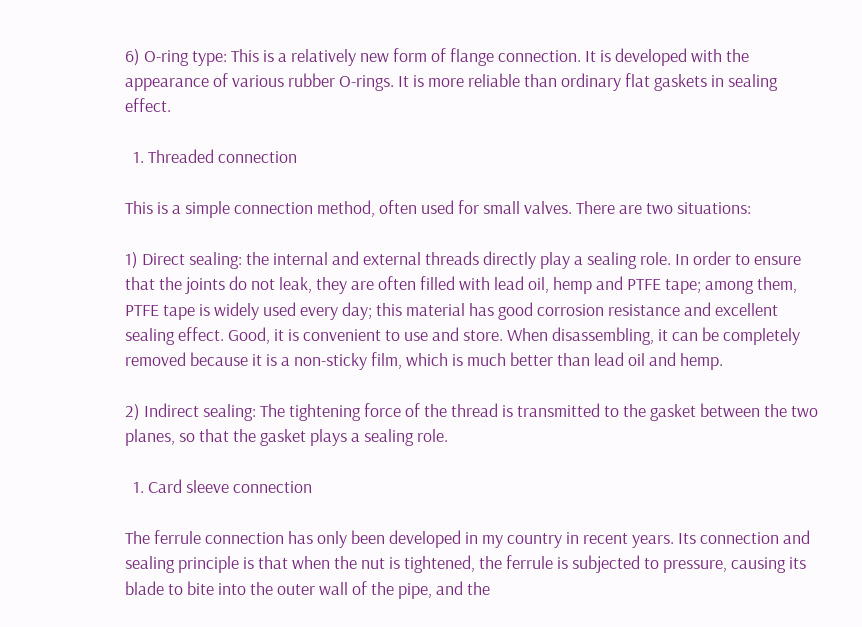6) O-ring type: This is a relatively new form of flange connection. It is developed with the appearance of various rubber O-rings. It is more reliable than ordinary flat gaskets in sealing effect.

  1. Threaded connection

This is a simple connection method, often used for small valves. There are two situations:

1) Direct sealing: the internal and external threads directly play a sealing role. In order to ensure that the joints do not leak, they are often filled with lead oil, hemp and PTFE tape; among them, PTFE tape is widely used every day; this material has good corrosion resistance and excellent sealing effect. Good, it is convenient to use and store. When disassembling, it can be completely removed because it is a non-sticky film, which is much better than lead oil and hemp.

2) Indirect sealing: The tightening force of the thread is transmitted to the gasket between the two planes, so that the gasket plays a sealing role.

  1. Card sleeve connection

The ferrule connection has only been developed in my country in recent years. Its connection and sealing principle is that when the nut is tightened, the ferrule is subjected to pressure, causing its blade to bite into the outer wall of the pipe, and the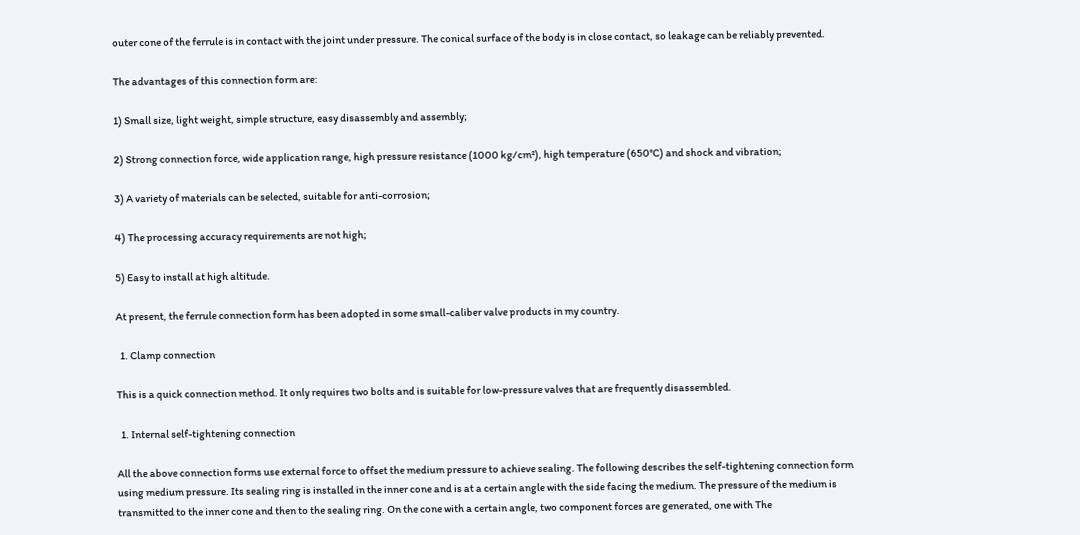outer cone of the ferrule is in contact with the joint under pressure. The conical surface of the body is in close contact, so leakage can be reliably prevented.

The advantages of this connection form are:

1) Small size, light weight, simple structure, easy disassembly and assembly;

2) Strong connection force, wide application range, high pressure resistance (1000 kg/cm²), high temperature (650°C) and shock and vibration;

3) A variety of materials can be selected, suitable for anti-corrosion;

4) The processing accuracy requirements are not high;

5) Easy to install at high altitude.

At present, the ferrule connection form has been adopted in some small-caliber valve products in my country.

  1. Clamp connection

This is a quick connection method. It only requires two bolts and is suitable for low-pressure valves that are frequently disassembled.

  1. Internal self-tightening connection

All the above connection forms use external force to offset the medium pressure to achieve sealing. The following describes the self-tightening connection form using medium pressure. Its sealing ring is installed in the inner cone and is at a certain angle with the side facing the medium. The pressure of the medium is transmitted to the inner cone and then to the sealing ring. On the cone with a certain angle, two component forces are generated, one with The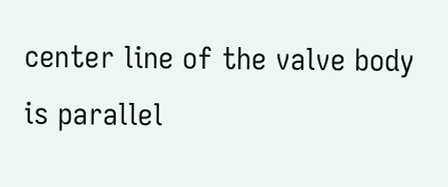center line of the valve body is parallel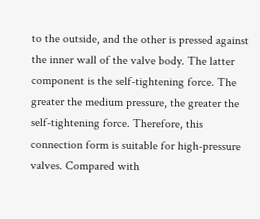to the outside, and the other is pressed against the inner wall of the valve body. The latter component is the self-tightening force. The greater the medium pressure, the greater the self-tightening force. Therefore, this connection form is suitable for high-pressure valves. Compared with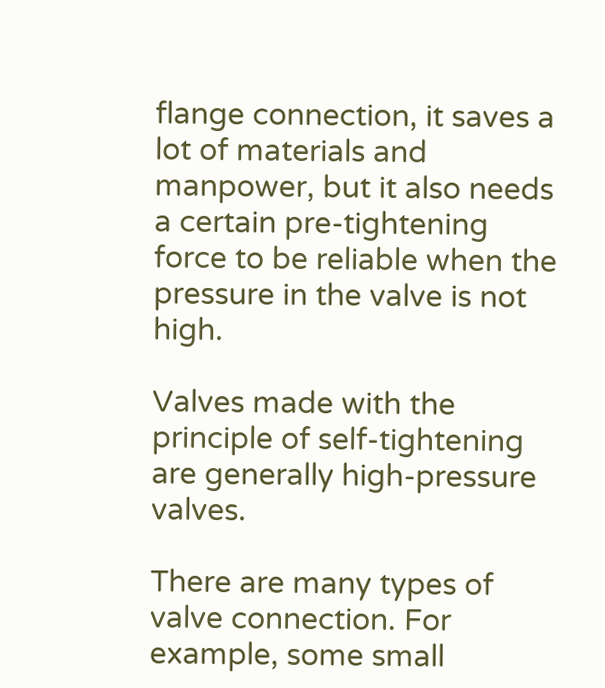flange connection, it saves a lot of materials and manpower, but it also needs a certain pre-tightening force to be reliable when the pressure in the valve is not high.

Valves made with the principle of self-tightening are generally high-pressure valves.

There are many types of valve connection. For example, some small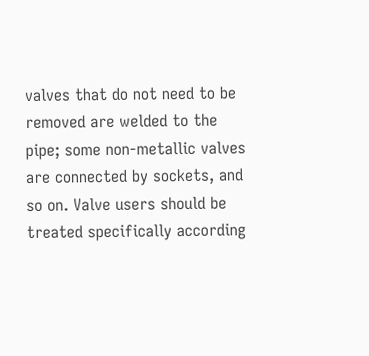valves that do not need to be removed are welded to the pipe; some non-metallic valves are connected by sockets, and so on. Valve users should be treated specifically according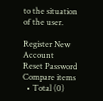to the situation of the user.

Register New Account
Reset Password
Compare items
  • Total (0)